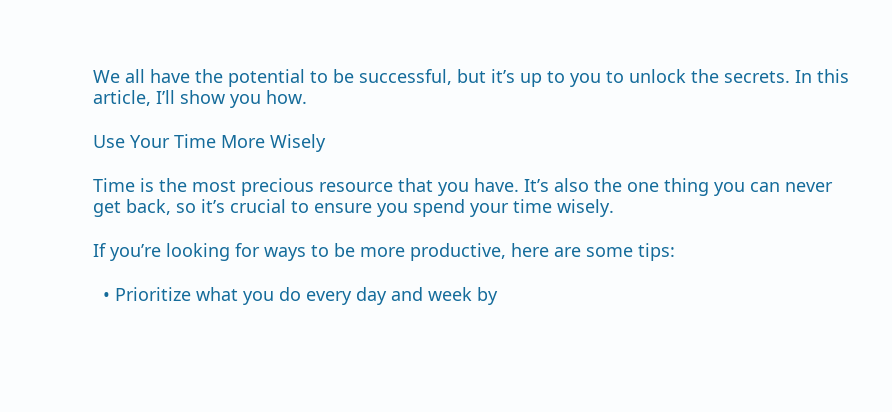We all have the potential to be successful, but it’s up to you to unlock the secrets. In this article, I’ll show you how.

Use Your Time More Wisely

Time is the most precious resource that you have. It’s also the one thing you can never get back, so it’s crucial to ensure you spend your time wisely.

If you’re looking for ways to be more productive, here are some tips:

  • Prioritize what you do every day and week by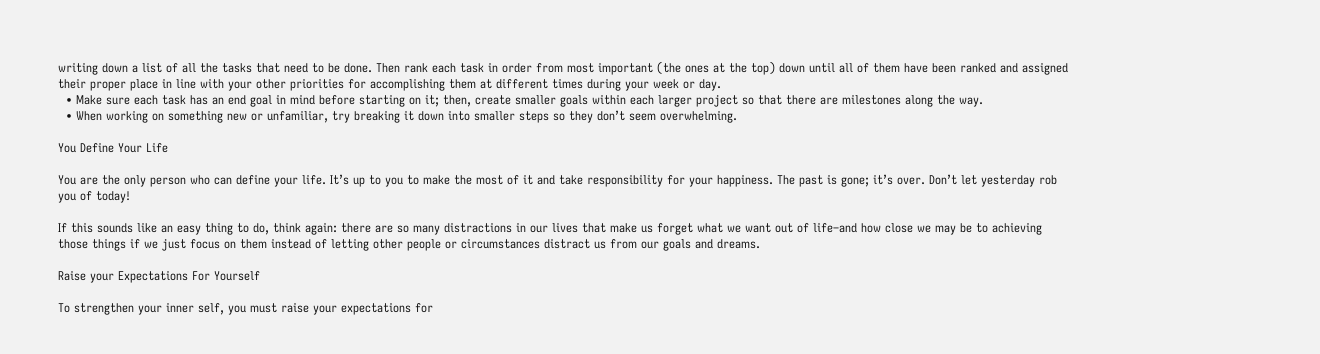writing down a list of all the tasks that need to be done. Then rank each task in order from most important (the ones at the top) down until all of them have been ranked and assigned their proper place in line with your other priorities for accomplishing them at different times during your week or day.
  • Make sure each task has an end goal in mind before starting on it; then, create smaller goals within each larger project so that there are milestones along the way.
  • When working on something new or unfamiliar, try breaking it down into smaller steps so they don’t seem overwhelming.

You Define Your Life

You are the only person who can define your life. It’s up to you to make the most of it and take responsibility for your happiness. The past is gone; it’s over. Don’t let yesterday rob you of today!

If this sounds like an easy thing to do, think again: there are so many distractions in our lives that make us forget what we want out of life–and how close we may be to achieving those things if we just focus on them instead of letting other people or circumstances distract us from our goals and dreams.

Raise your Expectations For Yourself

To strengthen your inner self, you must raise your expectations for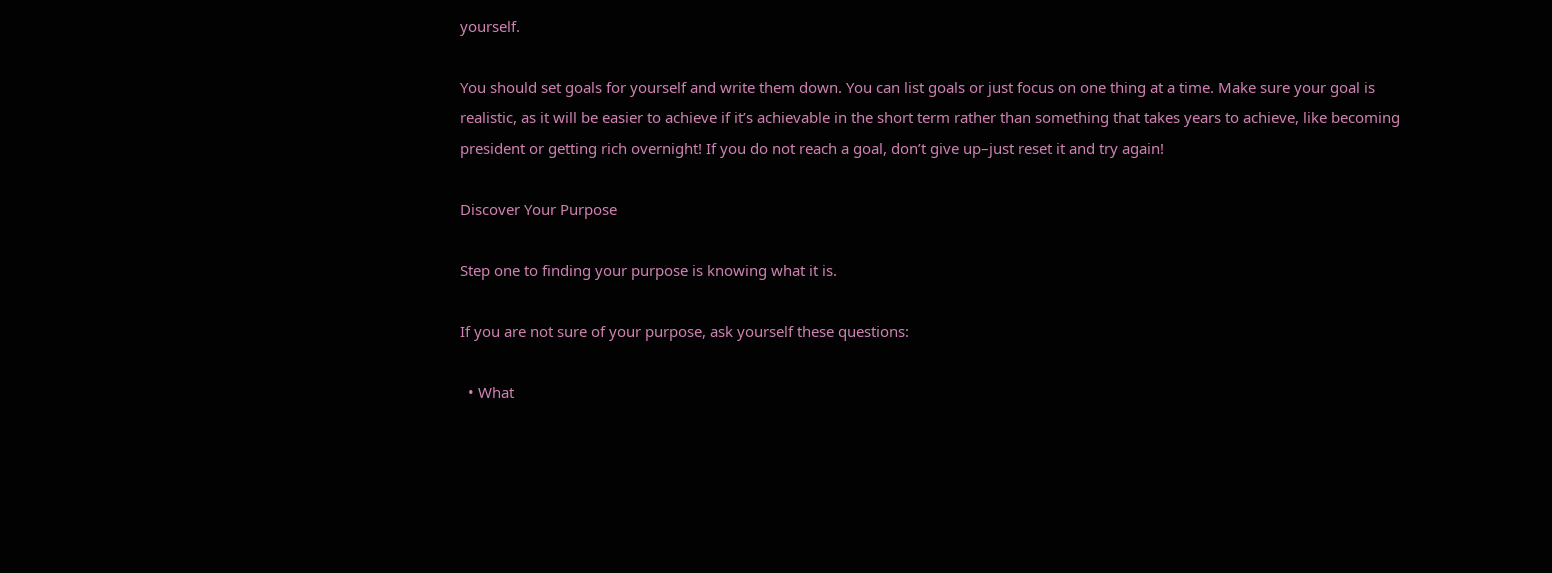yourself.

You should set goals for yourself and write them down. You can list goals or just focus on one thing at a time. Make sure your goal is realistic, as it will be easier to achieve if it’s achievable in the short term rather than something that takes years to achieve, like becoming president or getting rich overnight! If you do not reach a goal, don’t give up–just reset it and try again!

Discover Your Purpose

Step one to finding your purpose is knowing what it is.

If you are not sure of your purpose, ask yourself these questions:

  • What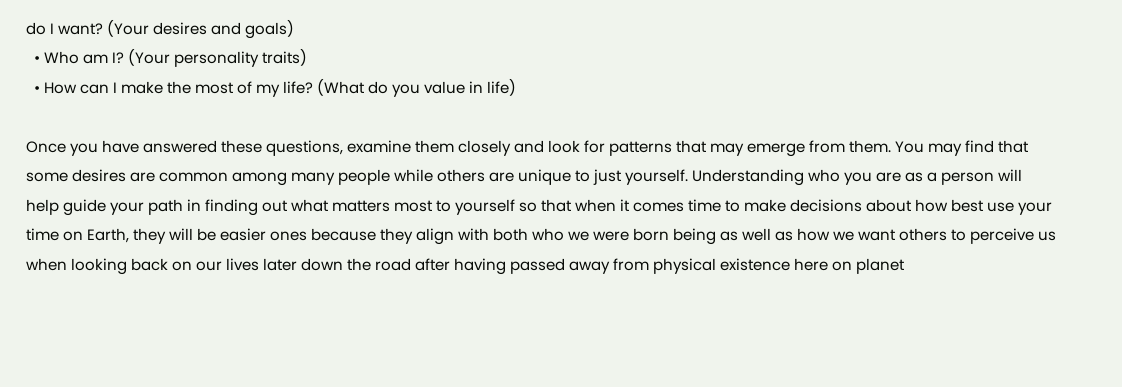do I want? (Your desires and goals)
  • Who am I? (Your personality traits)
  • How can I make the most of my life? (What do you value in life)

Once you have answered these questions, examine them closely and look for patterns that may emerge from them. You may find that some desires are common among many people while others are unique to just yourself. Understanding who you are as a person will help guide your path in finding out what matters most to yourself so that when it comes time to make decisions about how best use your time on Earth, they will be easier ones because they align with both who we were born being as well as how we want others to perceive us when looking back on our lives later down the road after having passed away from physical existence here on planet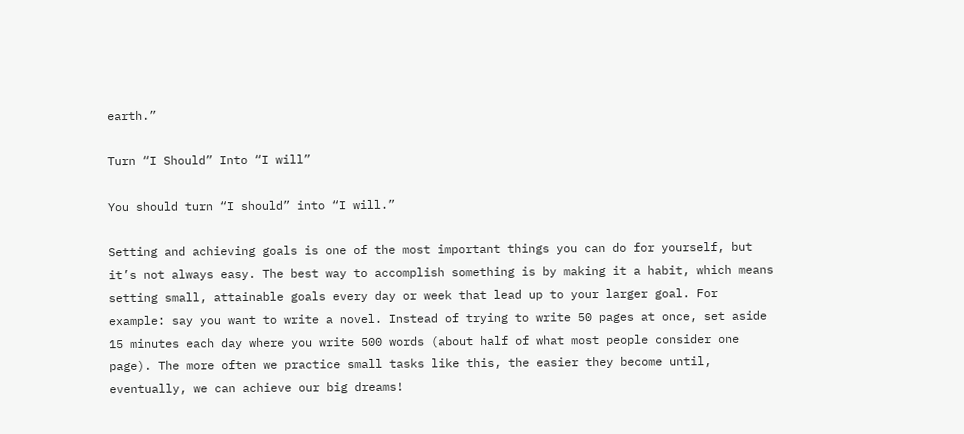earth.”

Turn “I Should” Into “I will”

You should turn “I should” into “I will.”

Setting and achieving goals is one of the most important things you can do for yourself, but it’s not always easy. The best way to accomplish something is by making it a habit, which means setting small, attainable goals every day or week that lead up to your larger goal. For example: say you want to write a novel. Instead of trying to write 50 pages at once, set aside 15 minutes each day where you write 500 words (about half of what most people consider one page). The more often we practice small tasks like this, the easier they become until, eventually, we can achieve our big dreams!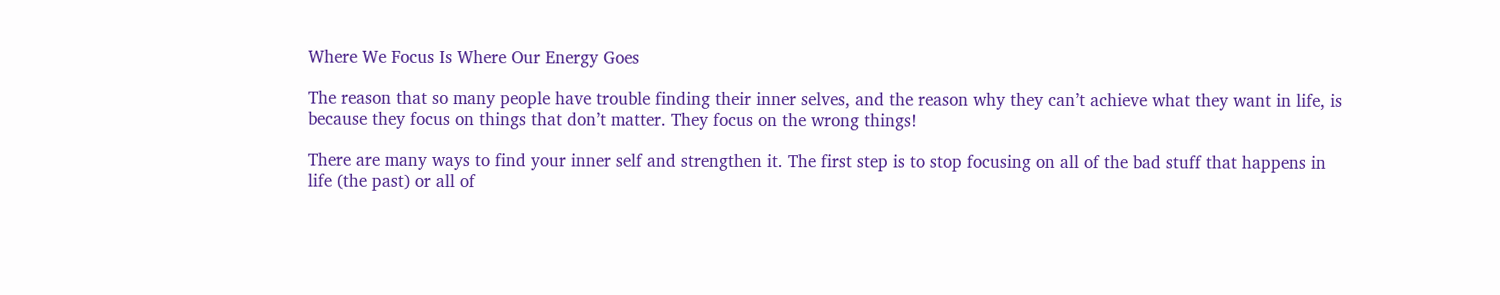Where We Focus Is Where Our Energy Goes

The reason that so many people have trouble finding their inner selves, and the reason why they can’t achieve what they want in life, is because they focus on things that don’t matter. They focus on the wrong things!

There are many ways to find your inner self and strengthen it. The first step is to stop focusing on all of the bad stuff that happens in life (the past) or all of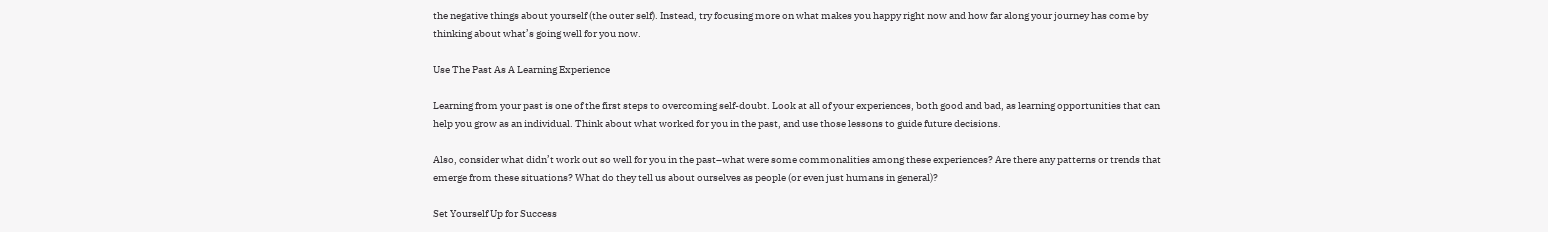the negative things about yourself (the outer self). Instead, try focusing more on what makes you happy right now and how far along your journey has come by thinking about what’s going well for you now.

Use The Past As A Learning Experience

Learning from your past is one of the first steps to overcoming self-doubt. Look at all of your experiences, both good and bad, as learning opportunities that can help you grow as an individual. Think about what worked for you in the past, and use those lessons to guide future decisions.

Also, consider what didn’t work out so well for you in the past–what were some commonalities among these experiences? Are there any patterns or trends that emerge from these situations? What do they tell us about ourselves as people (or even just humans in general)?

Set Yourself Up for Success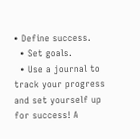• Define success.
  • Set goals.
  • Use a journal to track your progress and set yourself up for success! A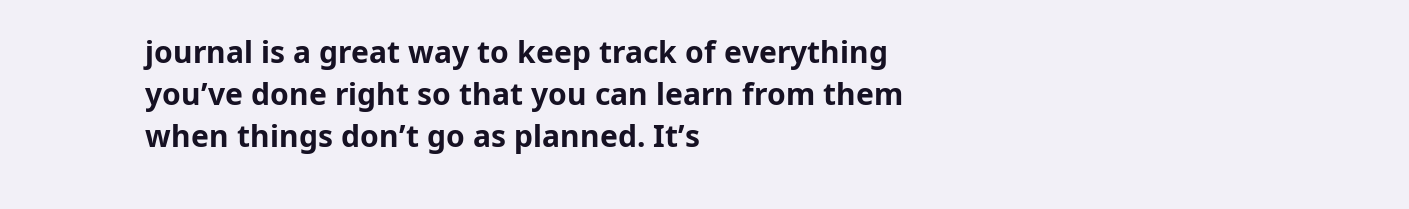journal is a great way to keep track of everything you’ve done right so that you can learn from them when things don’t go as planned. It’s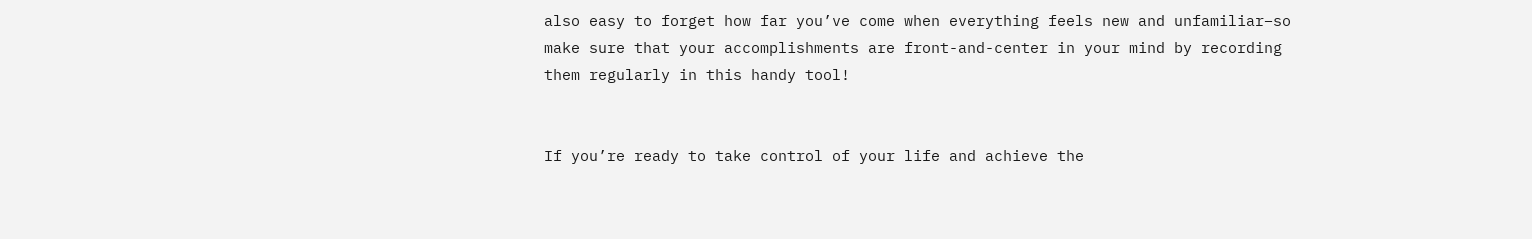also easy to forget how far you’ve come when everything feels new and unfamiliar–so make sure that your accomplishments are front-and-center in your mind by recording them regularly in this handy tool!


If you’re ready to take control of your life and achieve the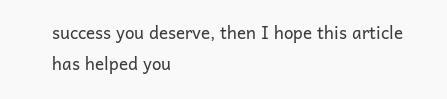success you deserve, then I hope this article has helped you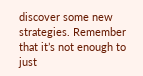discover some new strategies. Remember that it’s not enough to just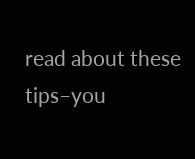read about these tips–you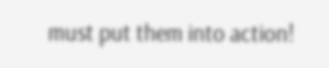must put them into action!